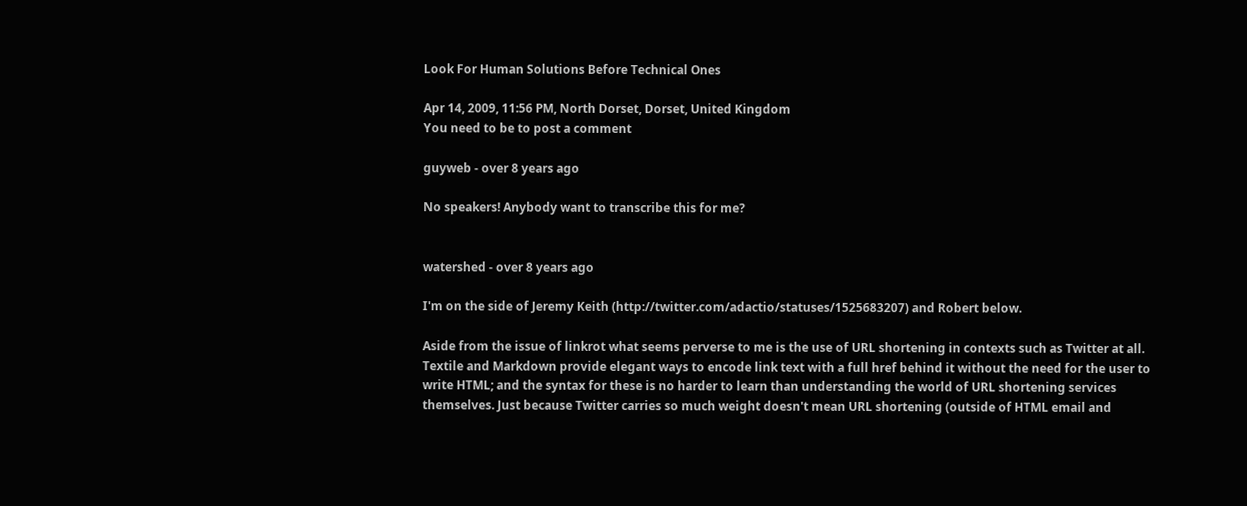Look For Human Solutions Before Technical Ones

Apr 14, 2009, 11:56 PM, North Dorset, Dorset, United Kingdom
You need to be to post a comment

guyweb - over 8 years ago

No speakers! Anybody want to transcribe this for me?


watershed - over 8 years ago

I'm on the side of Jeremy Keith (http://twitter.com/adactio/statuses/1525683207) and Robert below.

Aside from the issue of linkrot what seems perverse to me is the use of URL shortening in contexts such as Twitter at all. Textile and Markdown provide elegant ways to encode link text with a full href behind it without the need for the user to write HTML; and the syntax for these is no harder to learn than understanding the world of URL shortening services themselves. Just because Twitter carries so much weight doesn't mean URL shortening (outside of HTML email and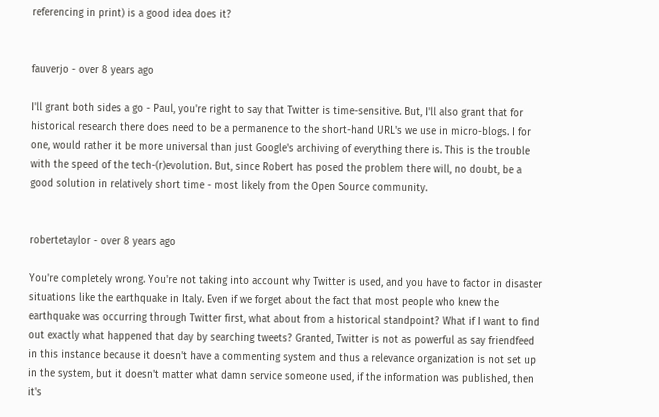referencing in print) is a good idea does it?


fauverjo - over 8 years ago

I'll grant both sides a go - Paul, you're right to say that Twitter is time-sensitive. But, I'll also grant that for historical research there does need to be a permanence to the short-hand URL's we use in micro-blogs. I for one, would rather it be more universal than just Google's archiving of everything there is. This is the trouble with the speed of the tech-(r)evolution. But, since Robert has posed the problem there will, no doubt, be a good solution in relatively short time - most likely from the Open Source community.


robertetaylor - over 8 years ago

You're completely wrong. You're not taking into account why Twitter is used, and you have to factor in disaster situations like the earthquake in Italy. Even if we forget about the fact that most people who knew the earthquake was occurring through Twitter first, what about from a historical standpoint? What if I want to find out exactly what happened that day by searching tweets? Granted, Twitter is not as powerful as say friendfeed in this instance because it doesn't have a commenting system and thus a relevance organization is not set up in the system, but it doesn't matter what damn service someone used, if the information was published, then it's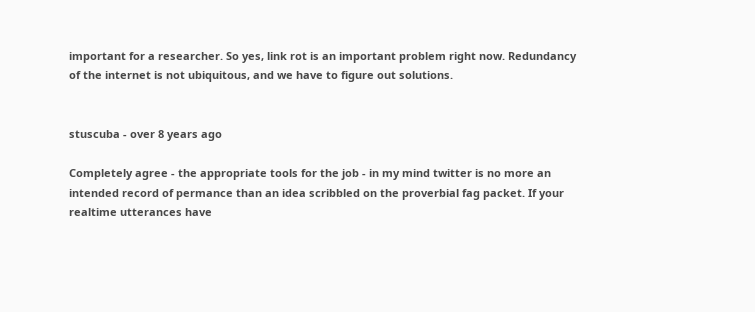important for a researcher. So yes, link rot is an important problem right now. Redundancy of the internet is not ubiquitous, and we have to figure out solutions.


stuscuba - over 8 years ago

Completely agree - the appropriate tools for the job - in my mind twitter is no more an intended record of permance than an idea scribbled on the proverbial fag packet. If your realtime utterances have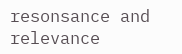resonsance and relevance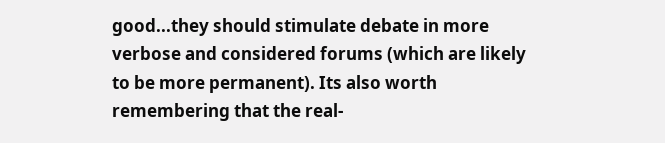good...they should stimulate debate in more verbose and considered forums (which are likely to be more permanent). Its also worth remembering that the real-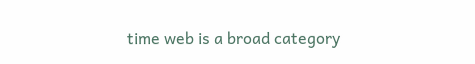time web is a broad category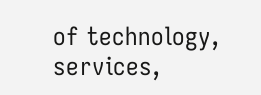of technology, services,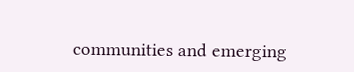communities and emerging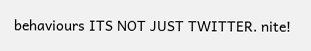behaviours ITS NOT JUST TWITTER. nite!